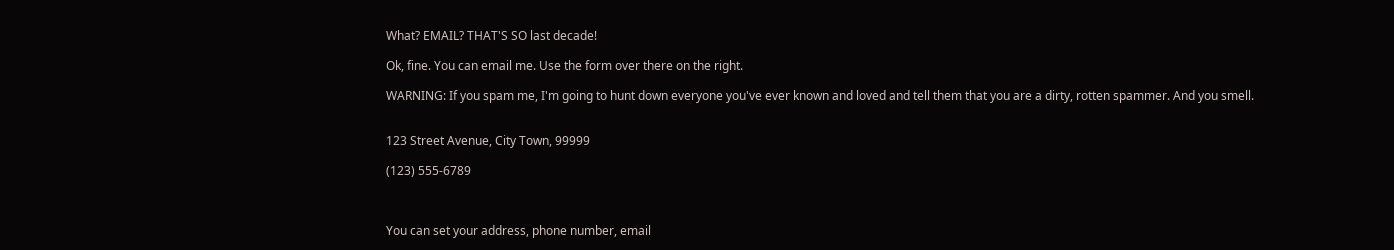What? EMAIL? THAT'S SO last decade!

Ok, fine. You can email me. Use the form over there on the right.

WARNING: If you spam me, I'm going to hunt down everyone you've ever known and loved and tell them that you are a dirty, rotten spammer. And you smell.


123 Street Avenue, City Town, 99999

(123) 555-6789



You can set your address, phone number, email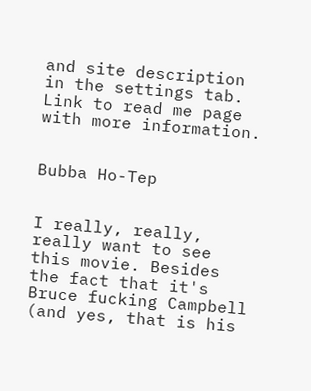and site description in the settings tab.
Link to read me page with more information.


Bubba Ho-Tep


I really, really, really want to see this movie. Besides the fact that it's
Bruce fucking Campbell (and yes, that is his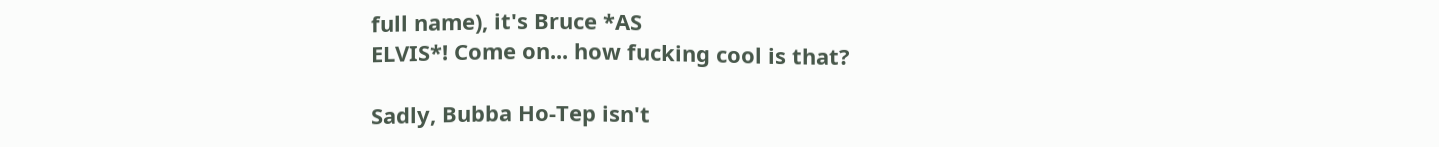full name), it's Bruce *AS
ELVIS*! Come on... how fucking cool is that?

Sadly, Bubba Ho-Tep isn't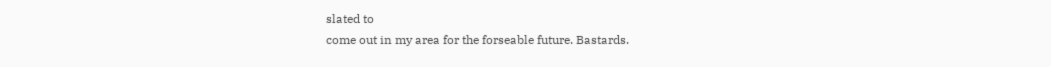slated to
come out in my area for the forseable future. Bastards.